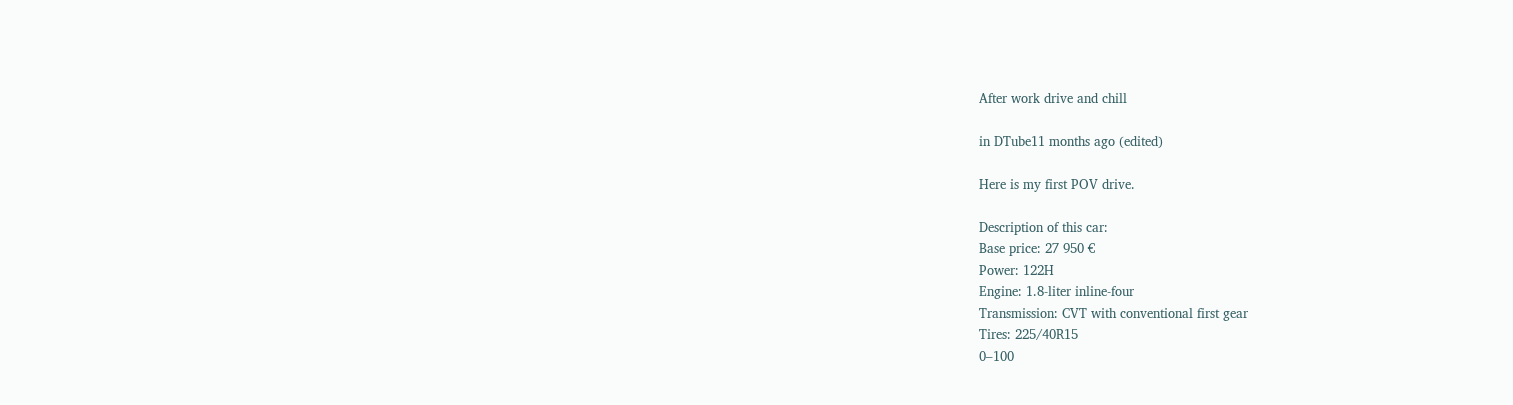After work drive and chill

in DTube11 months ago (edited)

Here is my first POV drive.

Description of this car:
Base price: 27 950 €
Power: 122H
Engine: 1.8-liter inline-four
Transmission: CVT with conventional first gear
Tires: 225/40R15
0–100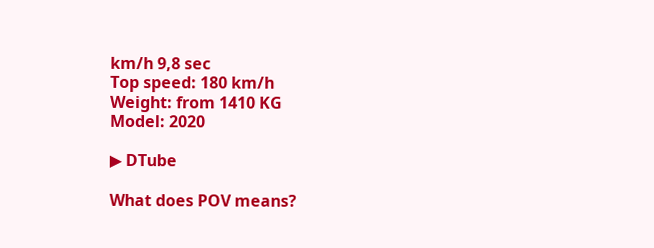km/h 9,8 sec
Top speed: 180 km/h
Weight: from 1410 KG
Model: 2020

▶ DTube

What does POV means?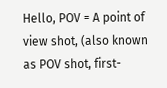Hello, POV = A point of view shot, (also known as POV shot, first-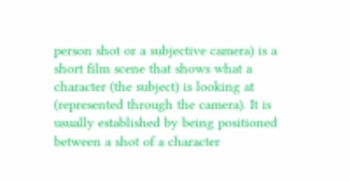person shot or a subjective camera) is a short film scene that shows what a character (the subject) is looking at (represented through the camera). It is usually established by being positioned between a shot of a character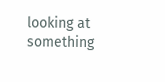looking at something